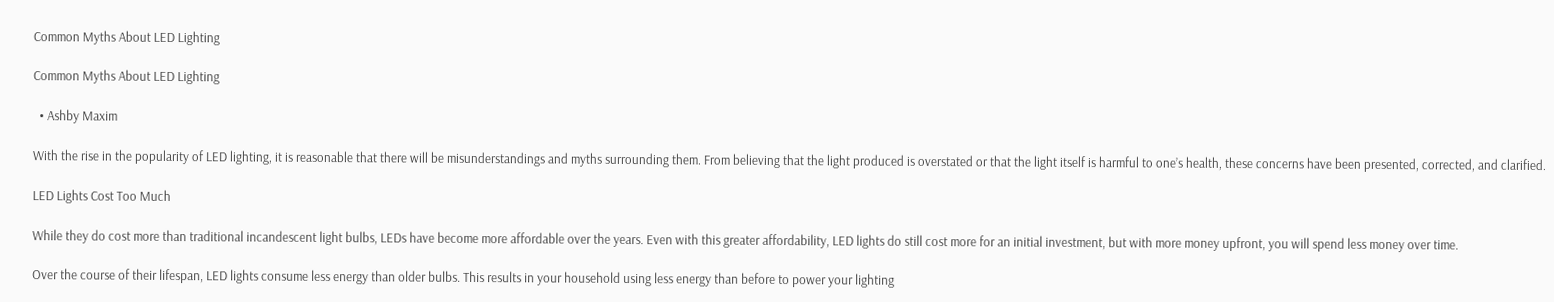Common Myths About LED Lighting

Common Myths About LED Lighting

  • Ashby Maxim

With the rise in the popularity of LED lighting, it is reasonable that there will be misunderstandings and myths surrounding them. From believing that the light produced is overstated or that the light itself is harmful to one’s health, these concerns have been presented, corrected, and clarified.

LED Lights Cost Too Much

While they do cost more than traditional incandescent light bulbs, LEDs have become more affordable over the years. Even with this greater affordability, LED lights do still cost more for an initial investment, but with more money upfront, you will spend less money over time.

Over the course of their lifespan, LED lights consume less energy than older bulbs. This results in your household using less energy than before to power your lighting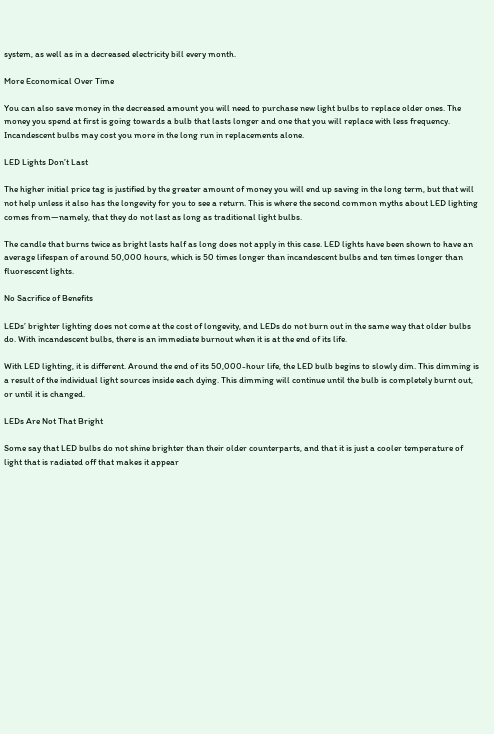system, as well as in a decreased electricity bill every month.

More Economical Over Time

You can also save money in the decreased amount you will need to purchase new light bulbs to replace older ones. The money you spend at first is going towards a bulb that lasts longer and one that you will replace with less frequency. Incandescent bulbs may cost you more in the long run in replacements alone.

LED Lights Don’t Last

The higher initial price tag is justified by the greater amount of money you will end up saving in the long term, but that will not help unless it also has the longevity for you to see a return. This is where the second common myths about LED lighting comes from—namely, that they do not last as long as traditional light bulbs.

The candle that burns twice as bright lasts half as long does not apply in this case. LED lights have been shown to have an average lifespan of around 50,000 hours, which is 50 times longer than incandescent bulbs and ten times longer than fluorescent lights.

No Sacrifice of Benefits

LEDs’ brighter lighting does not come at the cost of longevity, and LEDs do not burn out in the same way that older bulbs do. With incandescent bulbs, there is an immediate burnout when it is at the end of its life.

With LED lighting, it is different. Around the end of its 50,000-hour life, the LED bulb begins to slowly dim. This dimming is a result of the individual light sources inside each dying. This dimming will continue until the bulb is completely burnt out, or until it is changed.

LEDs Are Not That Bright

Some say that LED bulbs do not shine brighter than their older counterparts, and that it is just a cooler temperature of light that is radiated off that makes it appear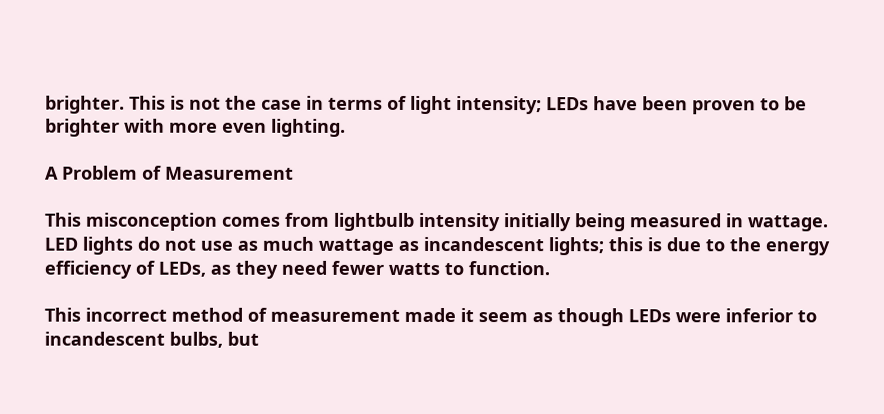brighter. This is not the case in terms of light intensity; LEDs have been proven to be brighter with more even lighting.

A Problem of Measurement

This misconception comes from lightbulb intensity initially being measured in wattage. LED lights do not use as much wattage as incandescent lights; this is due to the energy efficiency of LEDs, as they need fewer watts to function.

This incorrect method of measurement made it seem as though LEDs were inferior to incandescent bulbs, but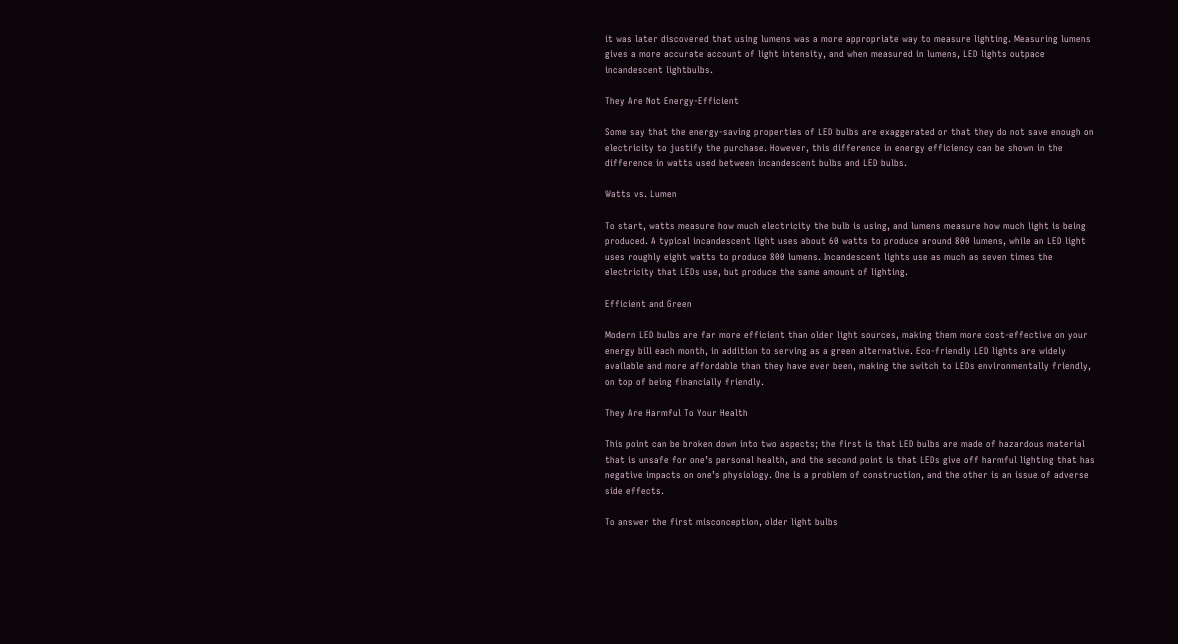it was later discovered that using lumens was a more appropriate way to measure lighting. Measuring lumens gives a more accurate account of light intensity, and when measured in lumens, LED lights outpace incandescent lightbulbs.

They Are Not Energy-Efficient

Some say that the energy-saving properties of LED bulbs are exaggerated or that they do not save enough on electricity to justify the purchase. However, this difference in energy efficiency can be shown in the difference in watts used between incandescent bulbs and LED bulbs.

Watts vs. Lumen

To start, watts measure how much electricity the bulb is using, and lumens measure how much light is being produced. A typical incandescent light uses about 60 watts to produce around 800 lumens, while an LED light uses roughly eight watts to produce 800 lumens. Incandescent lights use as much as seven times the electricity that LEDs use, but produce the same amount of lighting.

Efficient and Green

Modern LED bulbs are far more efficient than older light sources, making them more cost-effective on your energy bill each month, in addition to serving as a green alternative. Eco-friendly LED lights are widely available and more affordable than they have ever been, making the switch to LEDs environmentally friendly, on top of being financially friendly.

They Are Harmful To Your Health

This point can be broken down into two aspects; the first is that LED bulbs are made of hazardous material that is unsafe for one’s personal health, and the second point is that LEDs give off harmful lighting that has negative impacts on one’s physiology. One is a problem of construction, and the other is an issue of adverse side effects.

To answer the first misconception, older light bulbs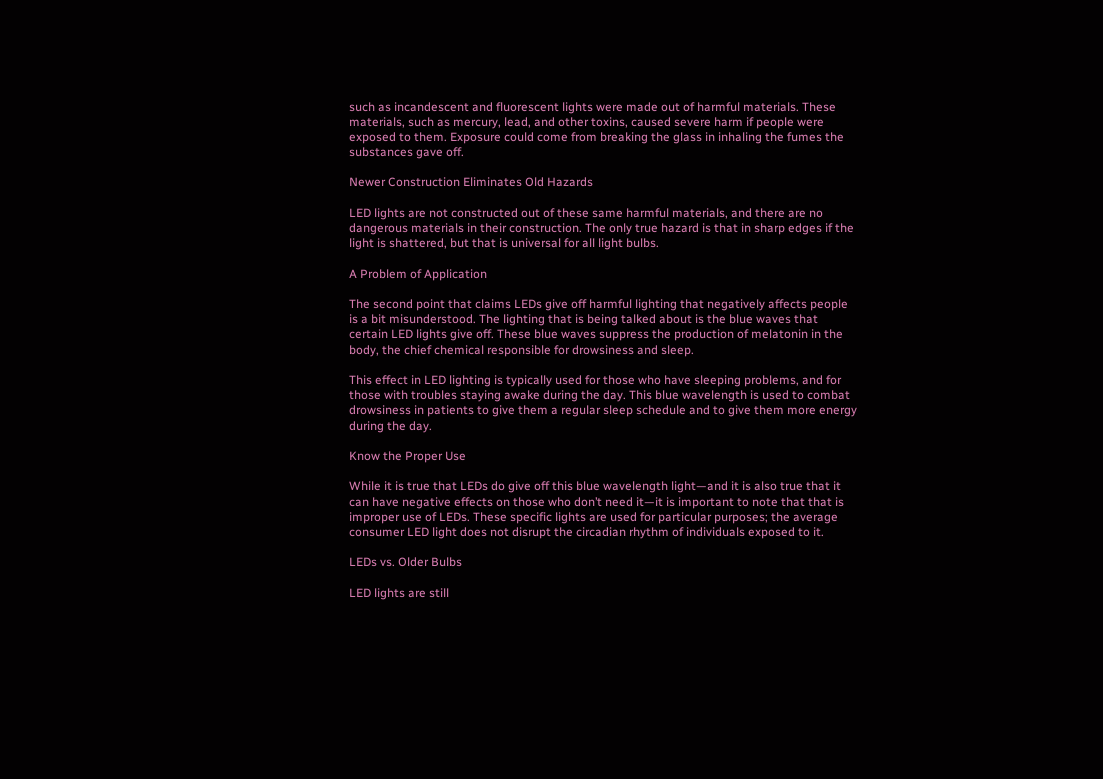such as incandescent and fluorescent lights were made out of harmful materials. These materials, such as mercury, lead, and other toxins, caused severe harm if people were exposed to them. Exposure could come from breaking the glass in inhaling the fumes the substances gave off.

Newer Construction Eliminates Old Hazards

LED lights are not constructed out of these same harmful materials, and there are no dangerous materials in their construction. The only true hazard is that in sharp edges if the light is shattered, but that is universal for all light bulbs.

A Problem of Application

The second point that claims LEDs give off harmful lighting that negatively affects people is a bit misunderstood. The lighting that is being talked about is the blue waves that certain LED lights give off. These blue waves suppress the production of melatonin in the body, the chief chemical responsible for drowsiness and sleep.

This effect in LED lighting is typically used for those who have sleeping problems, and for those with troubles staying awake during the day. This blue wavelength is used to combat drowsiness in patients to give them a regular sleep schedule and to give them more energy during the day.

Know the Proper Use

While it is true that LEDs do give off this blue wavelength light—and it is also true that it can have negative effects on those who don’t need it—it is important to note that that is improper use of LEDs. These specific lights are used for particular purposes; the average consumer LED light does not disrupt the circadian rhythm of individuals exposed to it.

LEDs vs. Older Bulbs

LED lights are still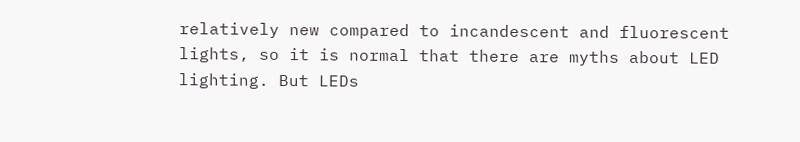relatively new compared to incandescent and fluorescent lights, so it is normal that there are myths about LED lighting. But LEDs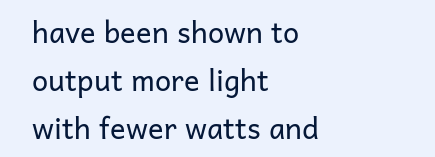have been shown to output more light with fewer watts and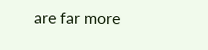are far more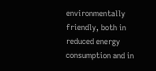environmentally friendly, both in reduced energy consumption and in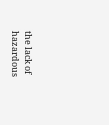the lack of hazardous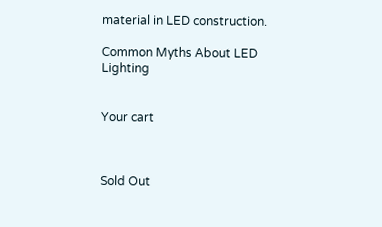material in LED construction.

Common Myths About LED Lighting


Your cart



Sold Out